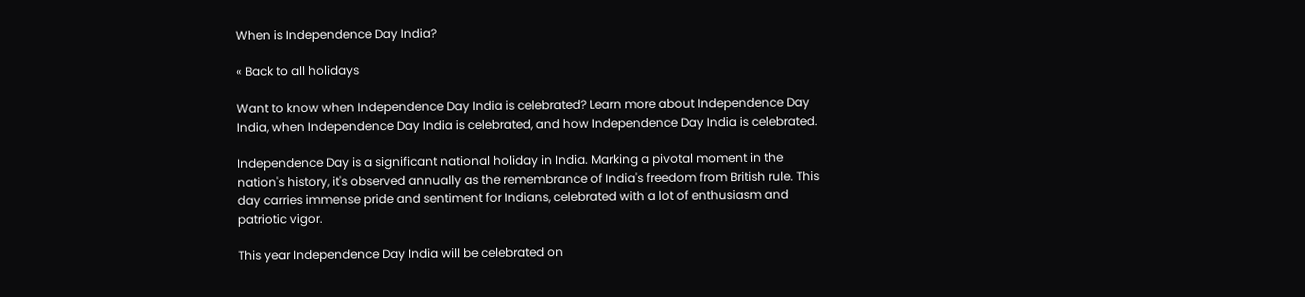When is Independence Day India?

« Back to all holidays

Want to know when Independence Day India is celebrated? Learn more about Independence Day India, when Independence Day India is celebrated, and how Independence Day India is celebrated.

Independence Day is a significant national holiday in India. Marking a pivotal moment in the nation's history, it's observed annually as the remembrance of India's freedom from British rule. This day carries immense pride and sentiment for Indians, celebrated with a lot of enthusiasm and patriotic vigor.

This year Independence Day India will be celebrated on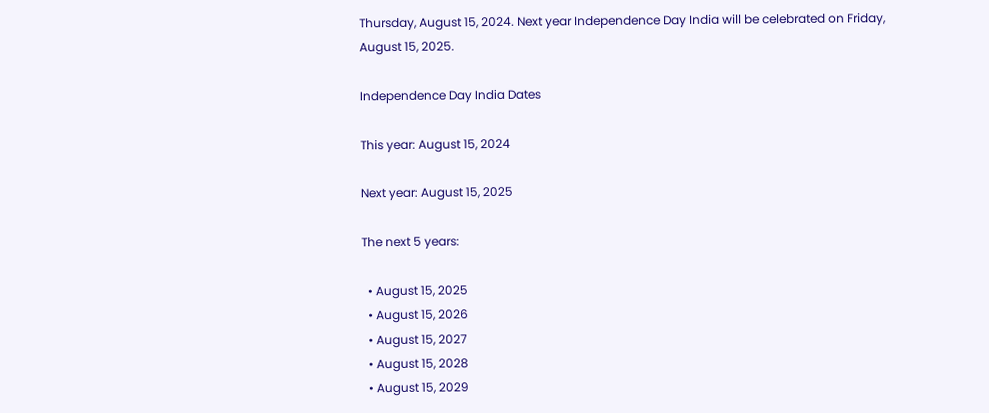Thursday, August 15, 2024. Next year Independence Day India will be celebrated on Friday, August 15, 2025.

Independence Day India Dates

This year: August 15, 2024

Next year: August 15, 2025

The next 5 years:

  • August 15, 2025
  • August 15, 2026
  • August 15, 2027
  • August 15, 2028
  • August 15, 2029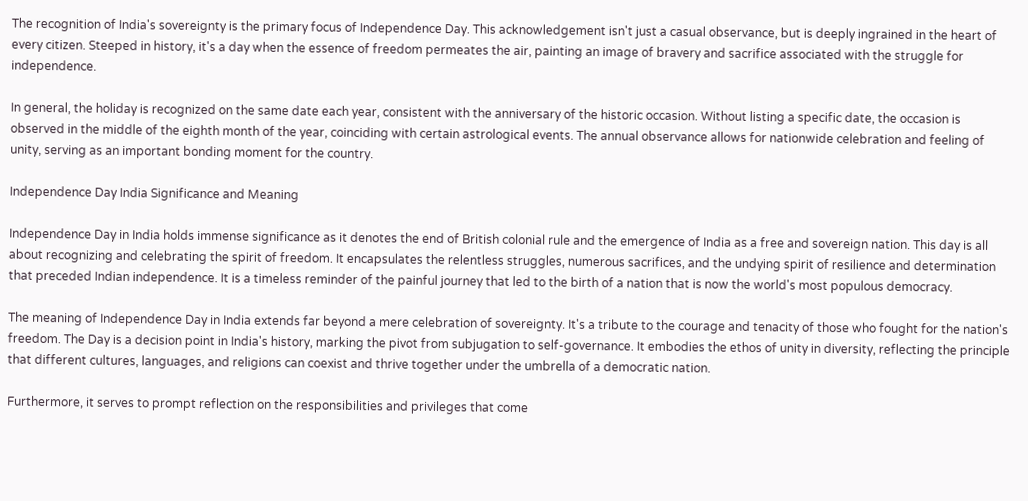The recognition of India's sovereignty is the primary focus of Independence Day. This acknowledgement isn't just a casual observance, but is deeply ingrained in the heart of every citizen. Steeped in history, it's a day when the essence of freedom permeates the air, painting an image of bravery and sacrifice associated with the struggle for independence.

In general, the holiday is recognized on the same date each year, consistent with the anniversary of the historic occasion. Without listing a specific date, the occasion is observed in the middle of the eighth month of the year, coinciding with certain astrological events. The annual observance allows for nationwide celebration and feeling of unity, serving as an important bonding moment for the country.

Independence Day India Significance and Meaning

Independence Day in India holds immense significance as it denotes the end of British colonial rule and the emergence of India as a free and sovereign nation. This day is all about recognizing and celebrating the spirit of freedom. It encapsulates the relentless struggles, numerous sacrifices, and the undying spirit of resilience and determination that preceded Indian independence. It is a timeless reminder of the painful journey that led to the birth of a nation that is now the world's most populous democracy.

The meaning of Independence Day in India extends far beyond a mere celebration of sovereignty. It's a tribute to the courage and tenacity of those who fought for the nation's freedom. The Day is a decision point in India's history, marking the pivot from subjugation to self-governance. It embodies the ethos of unity in diversity, reflecting the principle that different cultures, languages, and religions can coexist and thrive together under the umbrella of a democratic nation.

Furthermore, it serves to prompt reflection on the responsibilities and privileges that come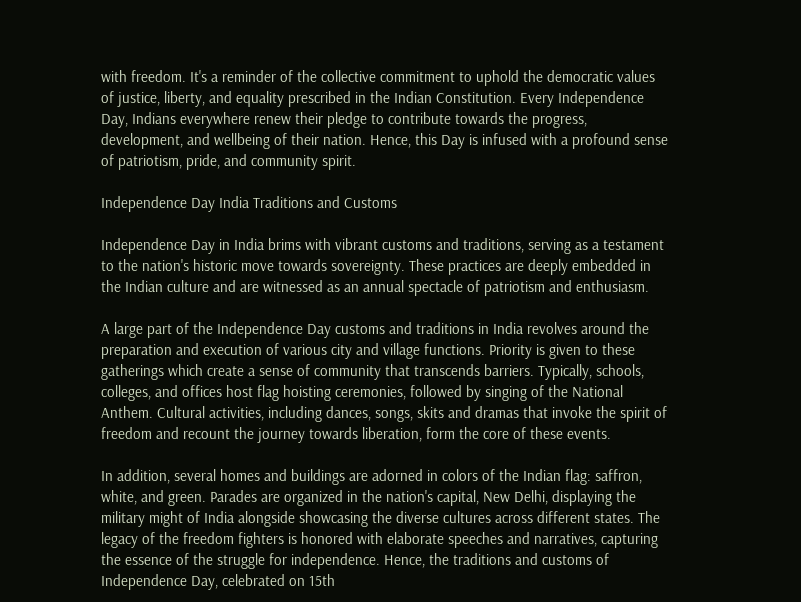with freedom. It's a reminder of the collective commitment to uphold the democratic values of justice, liberty, and equality prescribed in the Indian Constitution. Every Independence Day, Indians everywhere renew their pledge to contribute towards the progress, development, and wellbeing of their nation. Hence, this Day is infused with a profound sense of patriotism, pride, and community spirit.

Independence Day India Traditions and Customs

Independence Day in India brims with vibrant customs and traditions, serving as a testament to the nation's historic move towards sovereignty. These practices are deeply embedded in the Indian culture and are witnessed as an annual spectacle of patriotism and enthusiasm.

A large part of the Independence Day customs and traditions in India revolves around the preparation and execution of various city and village functions. Priority is given to these gatherings which create a sense of community that transcends barriers. Typically, schools, colleges, and offices host flag hoisting ceremonies, followed by singing of the National Anthem. Cultural activities, including dances, songs, skits and dramas that invoke the spirit of freedom and recount the journey towards liberation, form the core of these events.

In addition, several homes and buildings are adorned in colors of the Indian flag: saffron, white, and green. Parades are organized in the nation's capital, New Delhi, displaying the military might of India alongside showcasing the diverse cultures across different states. The legacy of the freedom fighters is honored with elaborate speeches and narratives, capturing the essence of the struggle for independence. Hence, the traditions and customs of Independence Day, celebrated on 15th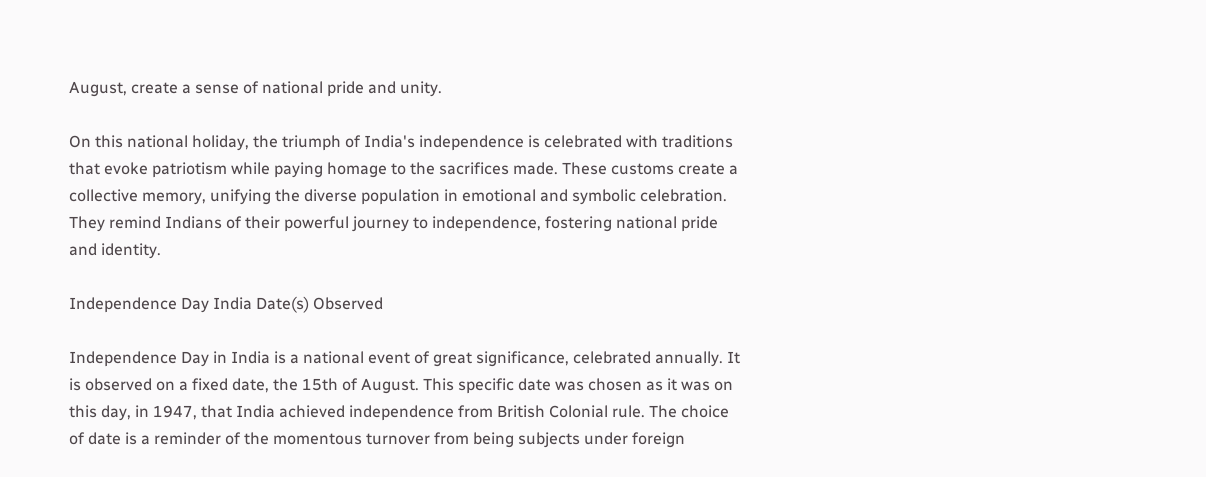August, create a sense of national pride and unity.

On this national holiday, the triumph of India's independence is celebrated with traditions that evoke patriotism while paying homage to the sacrifices made. These customs create a collective memory, unifying the diverse population in emotional and symbolic celebration. They remind Indians of their powerful journey to independence, fostering national pride and identity.

Independence Day India Date(s) Observed

Independence Day in India is a national event of great significance, celebrated annually. It is observed on a fixed date, the 15th of August. This specific date was chosen as it was on this day, in 1947, that India achieved independence from British Colonial rule. The choice of date is a reminder of the momentous turnover from being subjects under foreign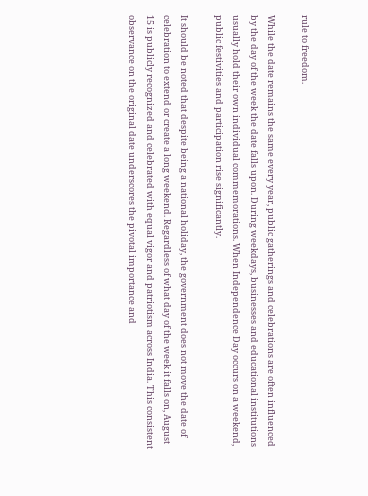rule to freedom.

While the date remains the same every year, public gatherings and celebrations are often influenced by the day of the week the date falls upon. During weekdays, businesses and educational institutions usually hold their own individual commemorations. When Independence Day occurs on a weekend, public festivities and participation rise significantly.

It should be noted that despite being a national holiday, the government does not move the date of celebration to extend or create a long weekend. Regardless of what day of the week it falls on, August 15 is publicly recognized and celebrated with equal vigor and patriotism across India. This consistent observance on the original date underscores the pivotal importance and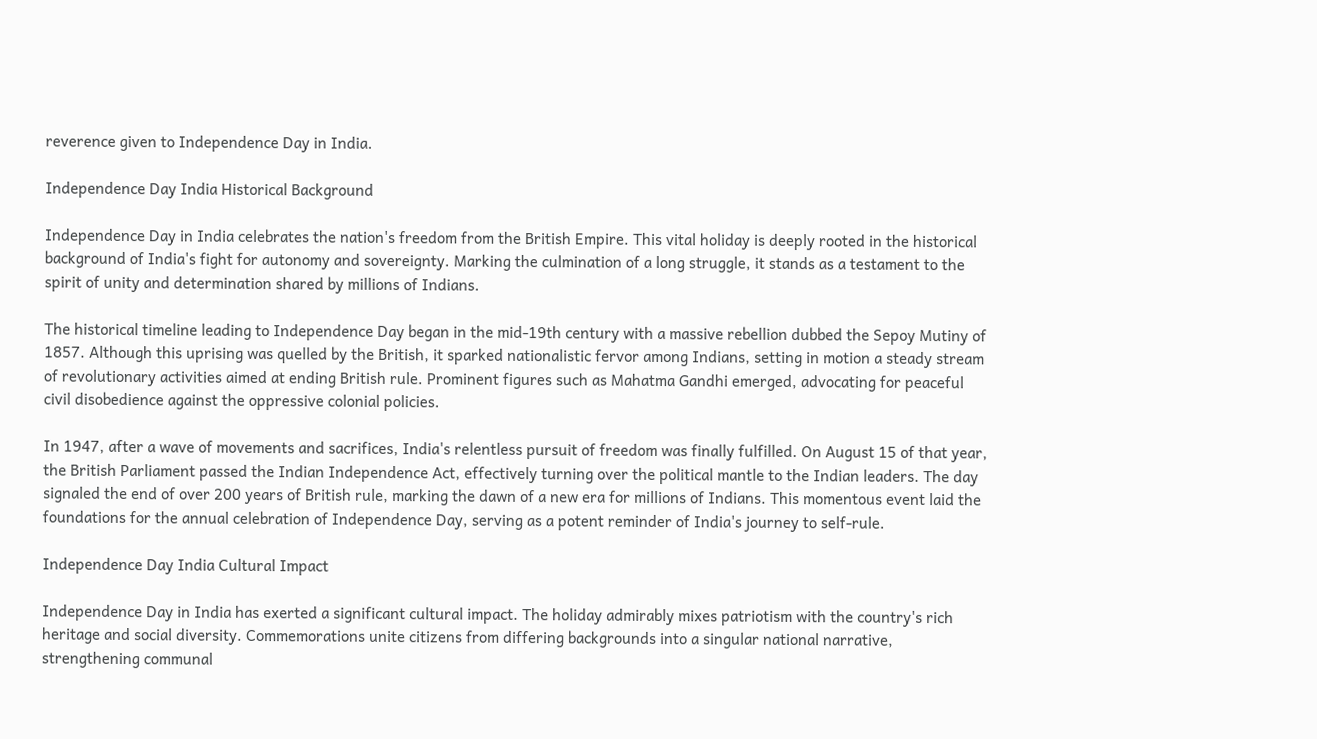reverence given to Independence Day in India.

Independence Day India Historical Background

Independence Day in India celebrates the nation's freedom from the British Empire. This vital holiday is deeply rooted in the historical background of India's fight for autonomy and sovereignty. Marking the culmination of a long struggle, it stands as a testament to the spirit of unity and determination shared by millions of Indians.

The historical timeline leading to Independence Day began in the mid-19th century with a massive rebellion dubbed the Sepoy Mutiny of 1857. Although this uprising was quelled by the British, it sparked nationalistic fervor among Indians, setting in motion a steady stream of revolutionary activities aimed at ending British rule. Prominent figures such as Mahatma Gandhi emerged, advocating for peaceful civil disobedience against the oppressive colonial policies.

In 1947, after a wave of movements and sacrifices, India's relentless pursuit of freedom was finally fulfilled. On August 15 of that year, the British Parliament passed the Indian Independence Act, effectively turning over the political mantle to the Indian leaders. The day signaled the end of over 200 years of British rule, marking the dawn of a new era for millions of Indians. This momentous event laid the foundations for the annual celebration of Independence Day, serving as a potent reminder of India's journey to self-rule.

Independence Day India Cultural Impact

Independence Day in India has exerted a significant cultural impact. The holiday admirably mixes patriotism with the country's rich heritage and social diversity. Commemorations unite citizens from differing backgrounds into a singular national narrative, strengthening communal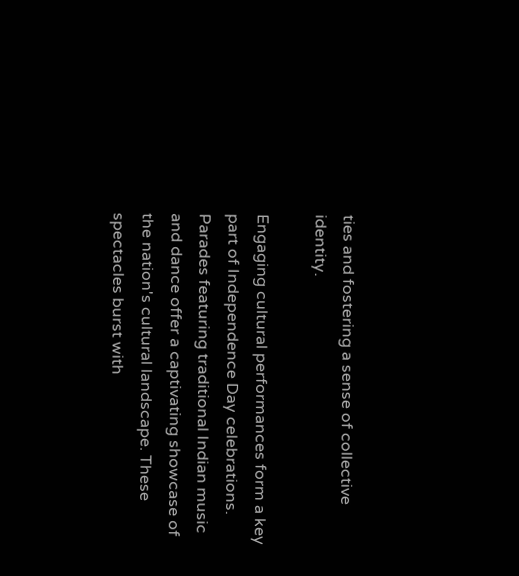ties and fostering a sense of collective identity.

Engaging cultural performances form a key part of Independence Day celebrations. Parades featuring traditional Indian music and dance offer a captivating showcase of the nation's cultural landscape. These spectacles burst with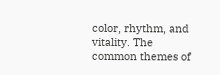color, rhythm, and vitality. The common themes of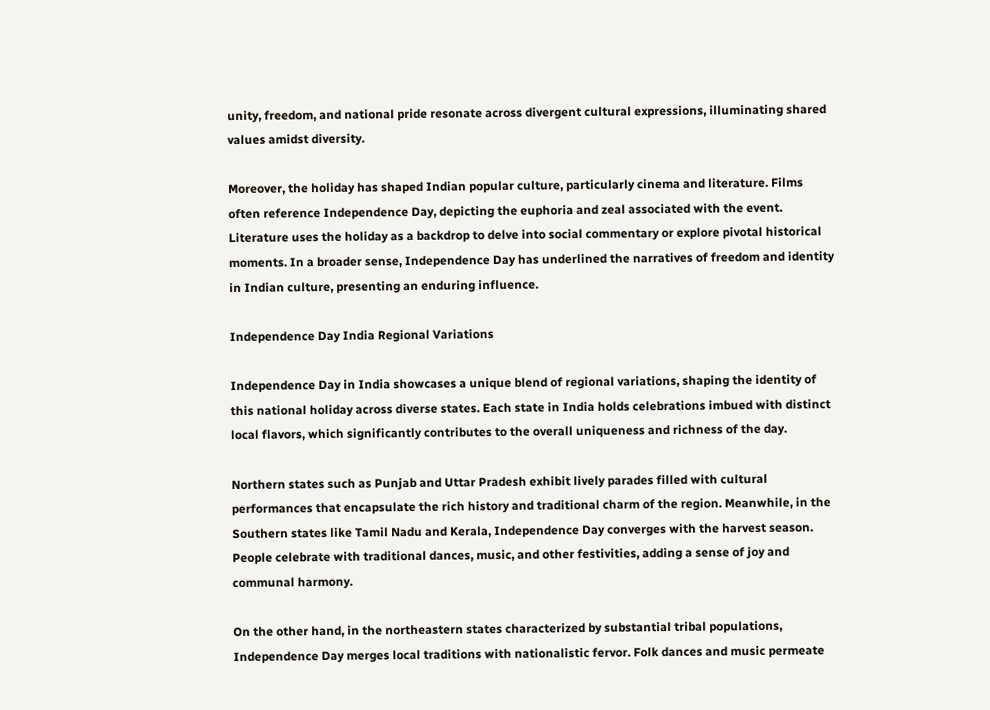unity, freedom, and national pride resonate across divergent cultural expressions, illuminating shared values amidst diversity.

Moreover, the holiday has shaped Indian popular culture, particularly cinema and literature. Films often reference Independence Day, depicting the euphoria and zeal associated with the event. Literature uses the holiday as a backdrop to delve into social commentary or explore pivotal historical moments. In a broader sense, Independence Day has underlined the narratives of freedom and identity in Indian culture, presenting an enduring influence.

Independence Day India Regional Variations

Independence Day in India showcases a unique blend of regional variations, shaping the identity of this national holiday across diverse states. Each state in India holds celebrations imbued with distinct local flavors, which significantly contributes to the overall uniqueness and richness of the day.

Northern states such as Punjab and Uttar Pradesh exhibit lively parades filled with cultural performances that encapsulate the rich history and traditional charm of the region. Meanwhile, in the Southern states like Tamil Nadu and Kerala, Independence Day converges with the harvest season. People celebrate with traditional dances, music, and other festivities, adding a sense of joy and communal harmony.

On the other hand, in the northeastern states characterized by substantial tribal populations, Independence Day merges local traditions with nationalistic fervor. Folk dances and music permeate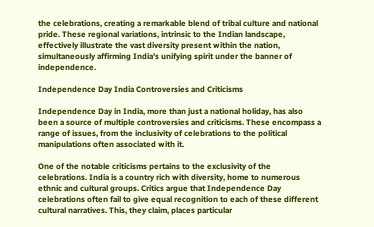the celebrations, creating a remarkable blend of tribal culture and national pride. These regional variations, intrinsic to the Indian landscape, effectively illustrate the vast diversity present within the nation, simultaneously affirming India's unifying spirit under the banner of independence.

Independence Day India Controversies and Criticisms

Independence Day in India, more than just a national holiday, has also been a source of multiple controversies and criticisms. These encompass a range of issues, from the inclusivity of celebrations to the political manipulations often associated with it.

One of the notable criticisms pertains to the exclusivity of the celebrations. India is a country rich with diversity, home to numerous ethnic and cultural groups. Critics argue that Independence Day celebrations often fail to give equal recognition to each of these different cultural narratives. This, they claim, places particular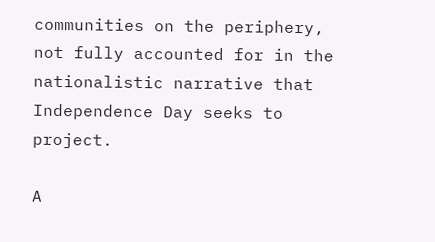communities on the periphery, not fully accounted for in the nationalistic narrative that Independence Day seeks to project.

A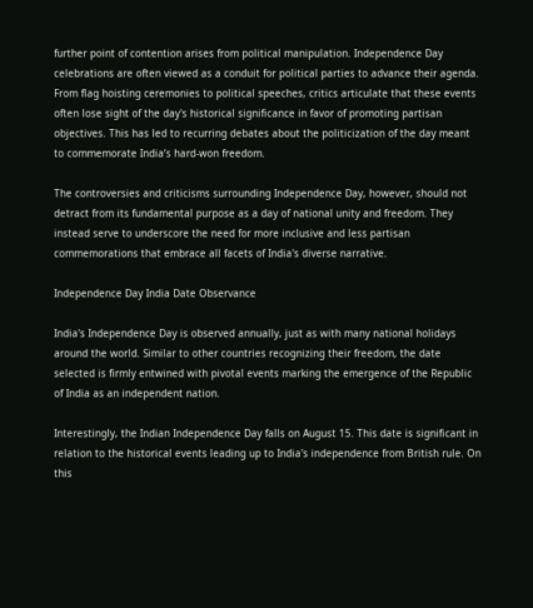further point of contention arises from political manipulation. Independence Day celebrations are often viewed as a conduit for political parties to advance their agenda. From flag hoisting ceremonies to political speeches, critics articulate that these events often lose sight of the day's historical significance in favor of promoting partisan objectives. This has led to recurring debates about the politicization of the day meant to commemorate India’s hard-won freedom.

The controversies and criticisms surrounding Independence Day, however, should not detract from its fundamental purpose as a day of national unity and freedom. They instead serve to underscore the need for more inclusive and less partisan commemorations that embrace all facets of India's diverse narrative.

Independence Day India Date Observance

India's Independence Day is observed annually, just as with many national holidays around the world. Similar to other countries recognizing their freedom, the date selected is firmly entwined with pivotal events marking the emergence of the Republic of India as an independent nation.

Interestingly, the Indian Independence Day falls on August 15. This date is significant in relation to the historical events leading up to India's independence from British rule. On this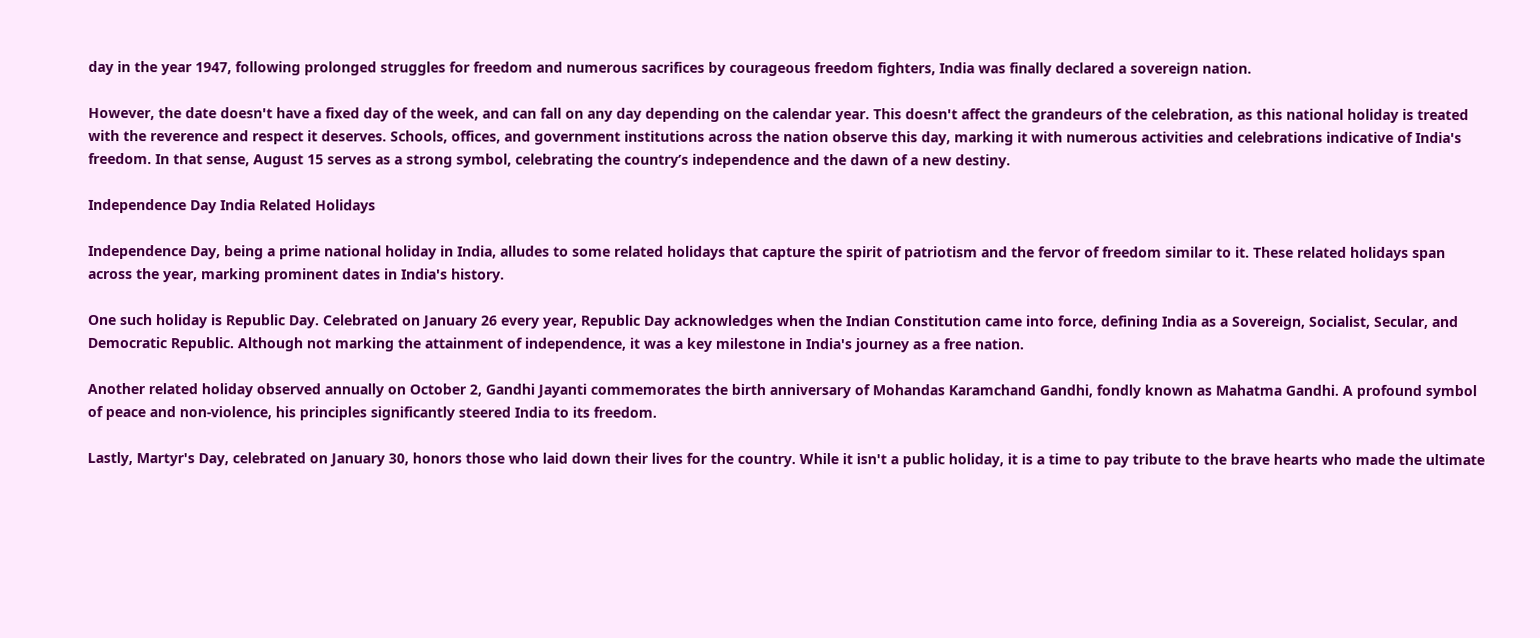day in the year 1947, following prolonged struggles for freedom and numerous sacrifices by courageous freedom fighters, India was finally declared a sovereign nation.

However, the date doesn't have a fixed day of the week, and can fall on any day depending on the calendar year. This doesn't affect the grandeurs of the celebration, as this national holiday is treated with the reverence and respect it deserves. Schools, offices, and government institutions across the nation observe this day, marking it with numerous activities and celebrations indicative of India's freedom. In that sense, August 15 serves as a strong symbol, celebrating the country’s independence and the dawn of a new destiny.

Independence Day India Related Holidays

Independence Day, being a prime national holiday in India, alludes to some related holidays that capture the spirit of patriotism and the fervor of freedom similar to it. These related holidays span across the year, marking prominent dates in India's history.

One such holiday is Republic Day. Celebrated on January 26 every year, Republic Day acknowledges when the Indian Constitution came into force, defining India as a Sovereign, Socialist, Secular, and Democratic Republic. Although not marking the attainment of independence, it was a key milestone in India's journey as a free nation.

Another related holiday observed annually on October 2, Gandhi Jayanti commemorates the birth anniversary of Mohandas Karamchand Gandhi, fondly known as Mahatma Gandhi. A profound symbol of peace and non-violence, his principles significantly steered India to its freedom.

Lastly, Martyr's Day, celebrated on January 30, honors those who laid down their lives for the country. While it isn't a public holiday, it is a time to pay tribute to the brave hearts who made the ultimate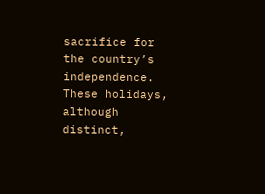sacrifice for the country’s independence. These holidays, although distinct,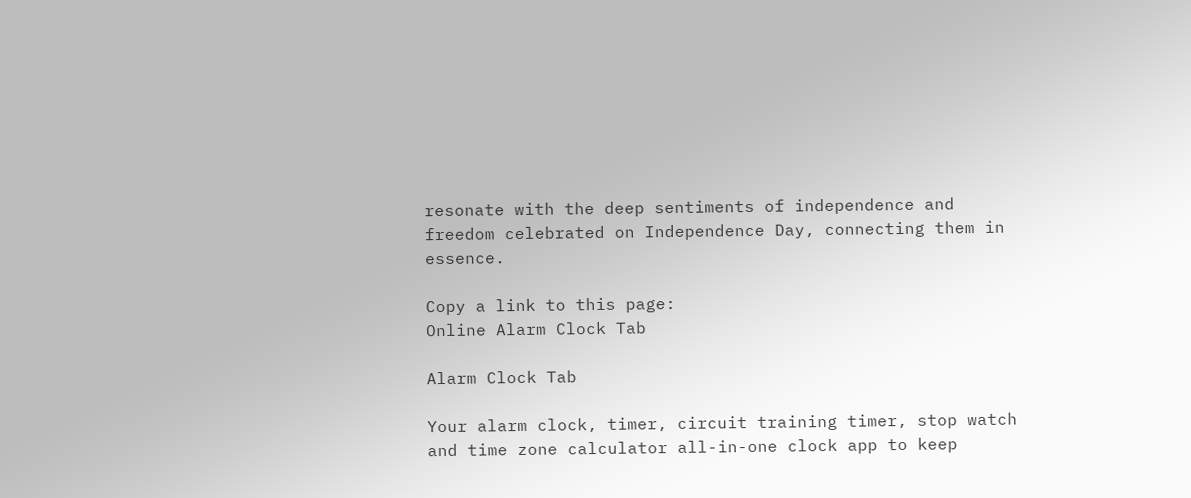resonate with the deep sentiments of independence and freedom celebrated on Independence Day, connecting them in essence.

Copy a link to this page:
Online Alarm Clock Tab

Alarm Clock Tab

Your alarm clock, timer, circuit training timer, stop watch and time zone calculator all-in-one clock app to keep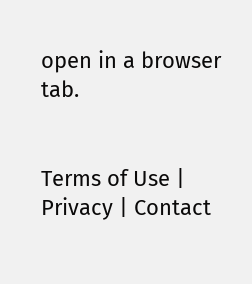open in a browser tab.


Terms of Use | Privacy | Contact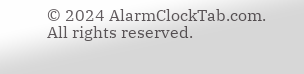© 2024 AlarmClockTab.com. All rights reserved.